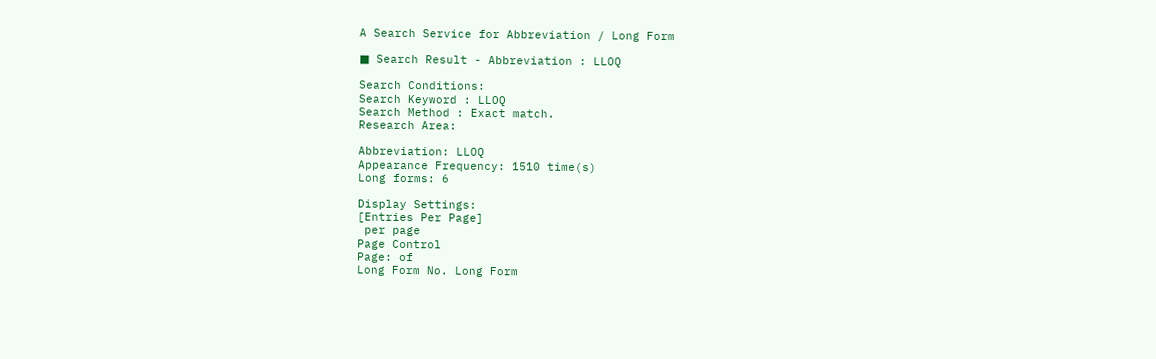A Search Service for Abbreviation / Long Form

■ Search Result - Abbreviation : LLOQ

Search Conditions:
Search Keyword : LLOQ
Search Method : Exact match.
Research Area:

Abbreviation: LLOQ
Appearance Frequency: 1510 time(s)
Long forms: 6

Display Settings:
[Entries Per Page]
 per page
Page Control
Page: of
Long Form No. Long Form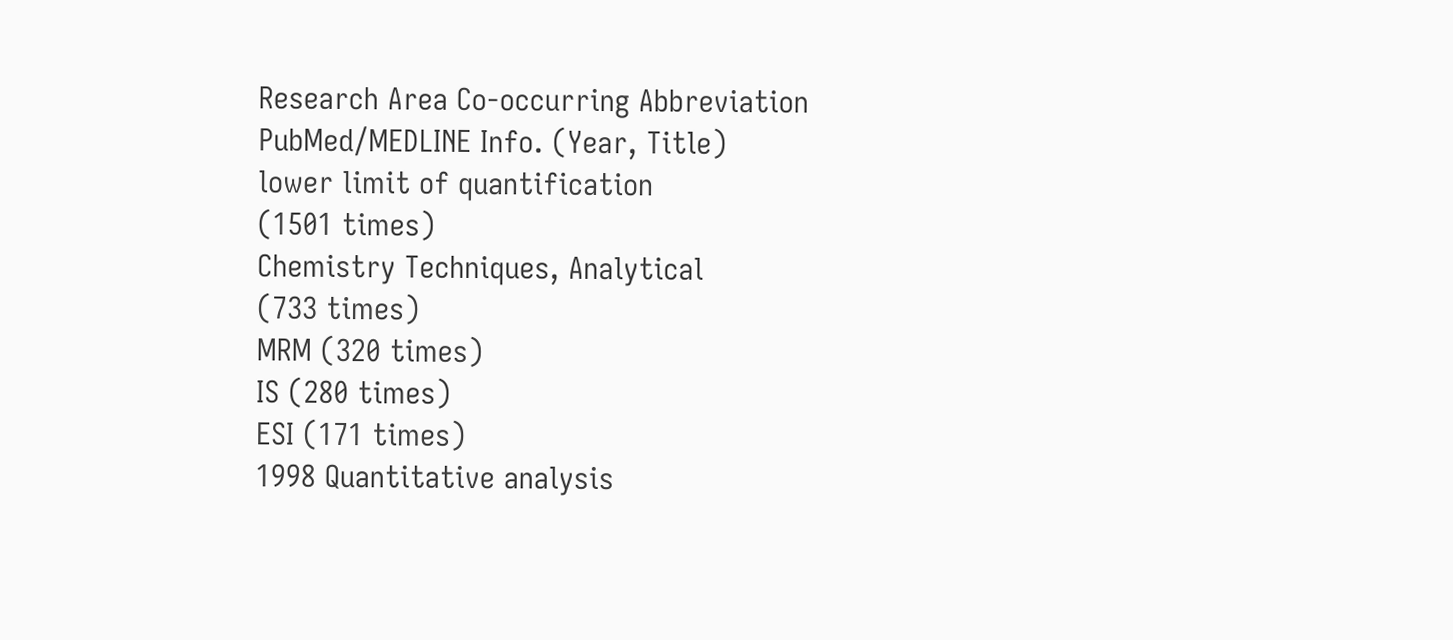Research Area Co-occurring Abbreviation PubMed/MEDLINE Info. (Year, Title)
lower limit of quantification
(1501 times)
Chemistry Techniques, Analytical
(733 times)
MRM (320 times)
IS (280 times)
ESI (171 times)
1998 Quantitative analysis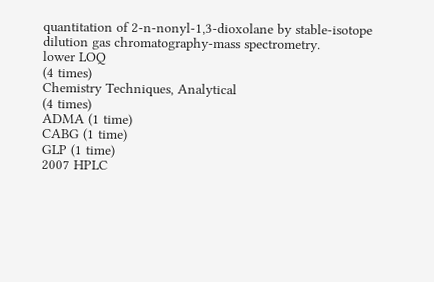quantitation of 2-n-nonyl-1,3-dioxolane by stable-isotope dilution gas chromatography-mass spectrometry.
lower LOQ
(4 times)
Chemistry Techniques, Analytical
(4 times)
ADMA (1 time)
CABG (1 time)
GLP (1 time)
2007 HPLC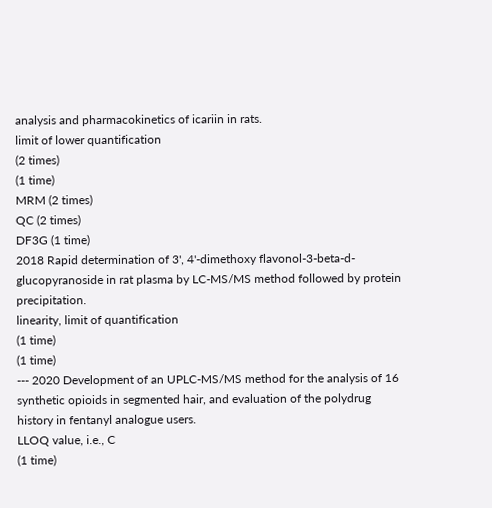analysis and pharmacokinetics of icariin in rats.
limit of lower quantification
(2 times)
(1 time)
MRM (2 times)
QC (2 times)
DF3G (1 time)
2018 Rapid determination of 3', 4'-dimethoxy flavonol-3-beta-d-glucopyranoside in rat plasma by LC-MS/MS method followed by protein precipitation.
linearity, limit of quantification
(1 time)
(1 time)
--- 2020 Development of an UPLC-MS/MS method for the analysis of 16 synthetic opioids in segmented hair, and evaluation of the polydrug history in fentanyl analogue users.
LLOQ value, i.e., C
(1 time)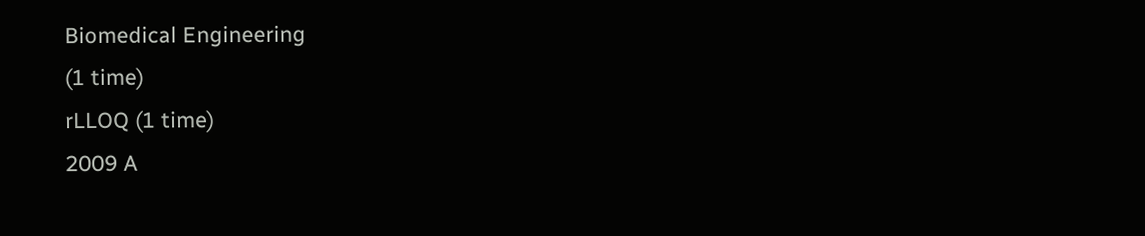Biomedical Engineering
(1 time)
rLLOQ (1 time)
2009 A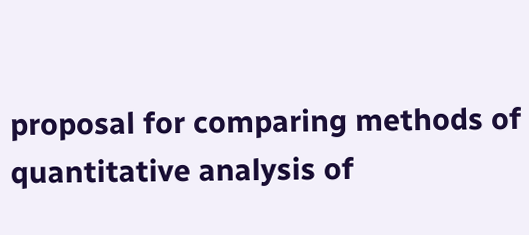proposal for comparing methods of quantitative analysis of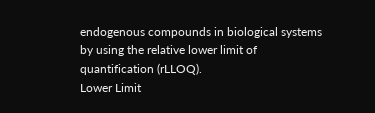endogenous compounds in biological systems by using the relative lower limit of quantification (rLLOQ).
Lower Limit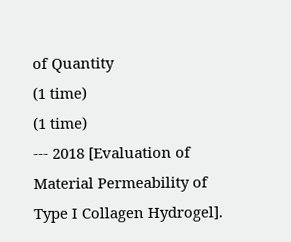of Quantity
(1 time)
(1 time)
--- 2018 [Evaluation of Material Permeability of Type I Collagen Hydrogel].